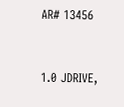AR# 13456


1.0 JDRIVE,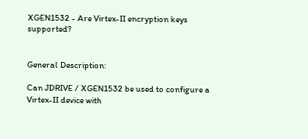XGEN1532 - Are Virtex-II encryption keys supported?


General Description:

Can JDRIVE / XGEN1532 be used to configure a Virtex-II device with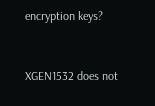encryption keys?


XGEN1532 does not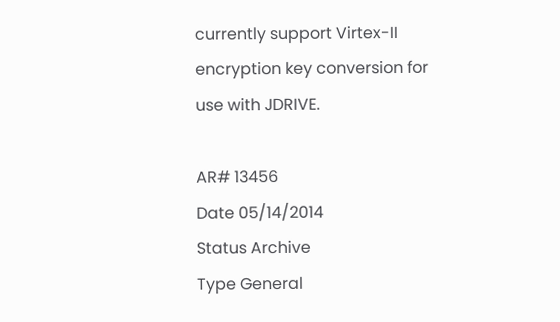currently support Virtex-II encryption key conversion for use with JDRIVE.

AR# 13456
Date 05/14/2014
Status Archive
Type General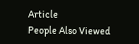Article
People Also Viewed